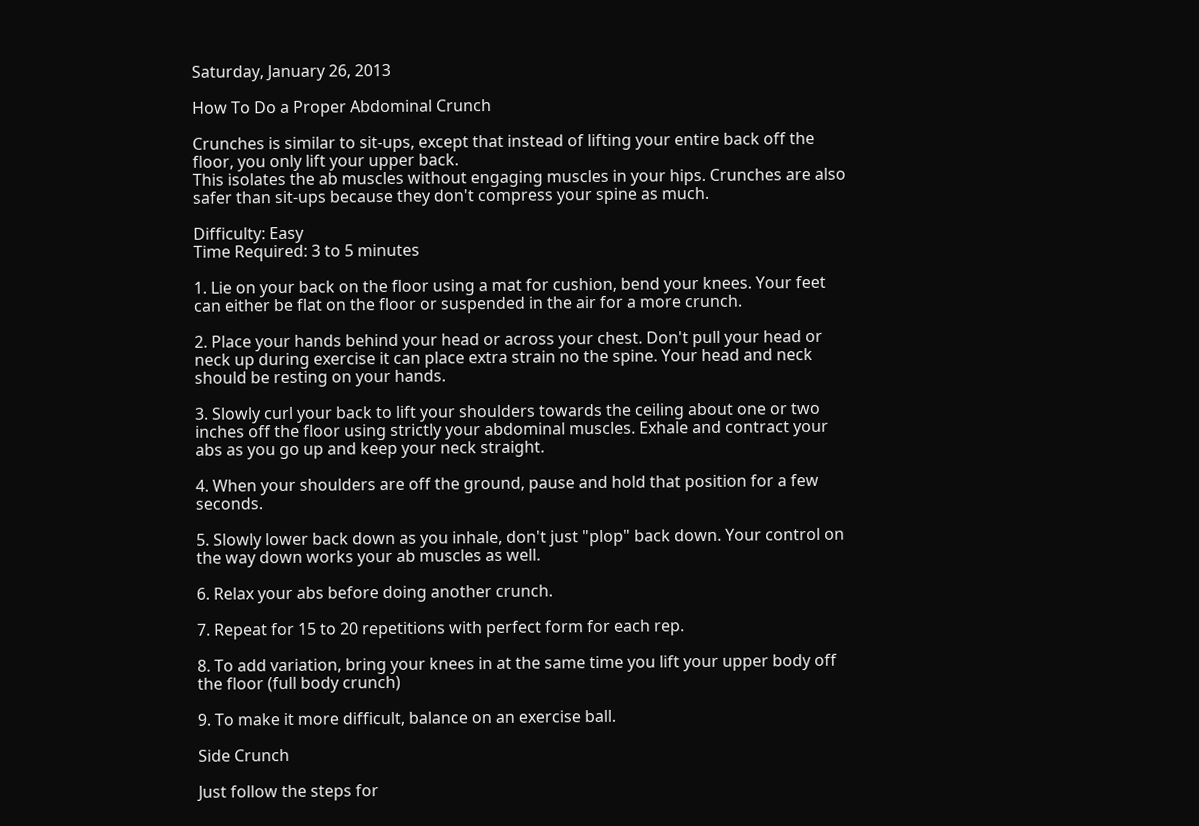Saturday, January 26, 2013

How To Do a Proper Abdominal Crunch

Crunches is similar to sit-ups, except that instead of lifting your entire back off the floor, you only lift your upper back.
This isolates the ab muscles without engaging muscles in your hips. Crunches are also safer than sit-ups because they don't compress your spine as much.

Difficulty: Easy
Time Required: 3 to 5 minutes

1. Lie on your back on the floor using a mat for cushion, bend your knees. Your feet can either be flat on the floor or suspended in the air for a more crunch.

2. Place your hands behind your head or across your chest. Don't pull your head or neck up during exercise it can place extra strain no the spine. Your head and neck should be resting on your hands.

3. Slowly curl your back to lift your shoulders towards the ceiling about one or two inches off the floor using strictly your abdominal muscles. Exhale and contract your abs as you go up and keep your neck straight.

4. When your shoulders are off the ground, pause and hold that position for a few seconds.

5. Slowly lower back down as you inhale, don't just "plop" back down. Your control on the way down works your ab muscles as well.

6. Relax your abs before doing another crunch.

7. Repeat for 15 to 20 repetitions with perfect form for each rep.

8. To add variation, bring your knees in at the same time you lift your upper body off the floor (full body crunch)

9. To make it more difficult, balance on an exercise ball.

Side Crunch

Just follow the steps for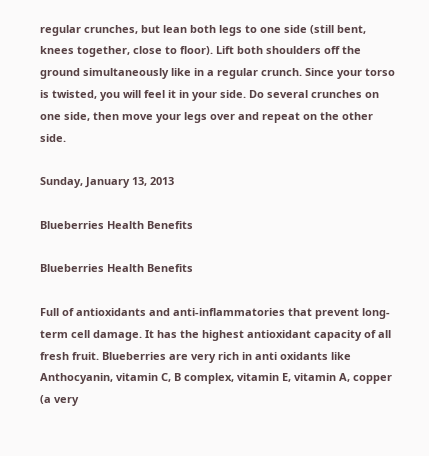regular crunches, but lean both legs to one side (still bent, knees together, close to floor). Lift both shoulders off the ground simultaneously like in a regular crunch. Since your torso is twisted, you will feel it in your side. Do several crunches on one side, then move your legs over and repeat on the other side.

Sunday, January 13, 2013

Blueberries Health Benefits

Blueberries Health Benefits

Full of antioxidants and anti-inflammatories that prevent long-term cell damage. It has the highest antioxidant capacity of all fresh fruit. Blueberries are very rich in anti oxidants like Anthocyanin, vitamin C, B complex, vitamin E, vitamin A, copper (a very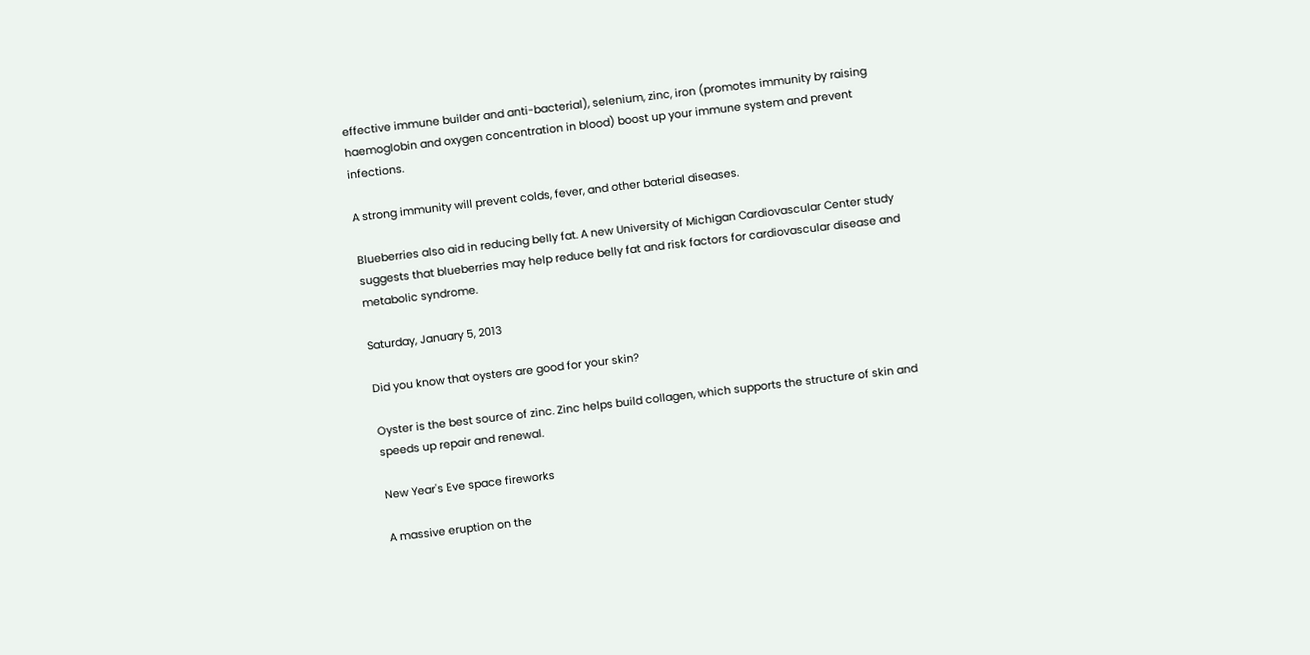effective immune builder and anti-bacterial), selenium, zinc, iron (promotes immunity by raising haemoglobin and oxygen concentration in blood) boost up your immune system and prevent infections.

A strong immunity will prevent colds, fever, and other baterial diseases.

Blueberries also aid in reducing belly fat. A new University of Michigan Cardiovascular Center study suggests that blueberries may help reduce belly fat and risk factors for cardiovascular disease and metabolic syndrome.

Saturday, January 5, 2013

Did you know that oysters are good for your skin?

Oyster is the best source of zinc. Zinc helps build collagen, which supports the structure of skin and speeds up repair and renewal.

New Year's Eve space fireworks

A massive eruption on the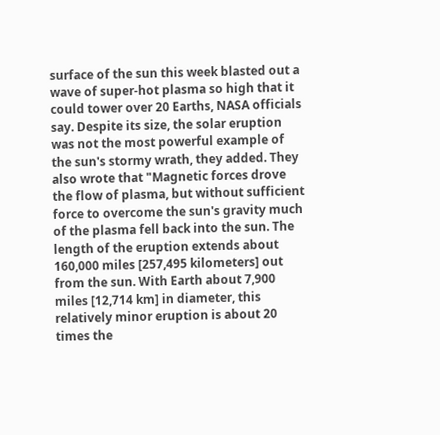surface of the sun this week blasted out a wave of super-hot plasma so high that it could tower over 20 Earths, NASA officials say. Despite its size, the solar eruption was not the most powerful example of the sun's stormy wrath, they added. They also wrote that "Magnetic forces drove the flow of plasma, but without sufficient force to overcome the sun's gravity much of the plasma fell back into the sun. The length of the eruption extends about 160,000 miles [257,495 kilometers] out from the sun. With Earth about 7,900 miles [12,714 km] in diameter, this relatively minor eruption is about 20 times the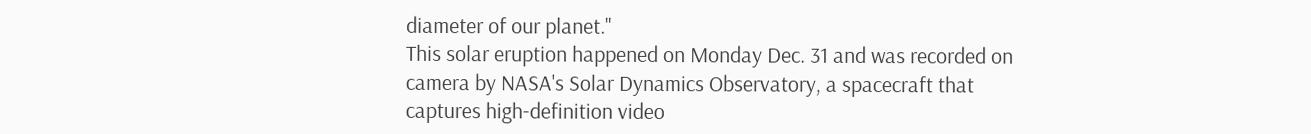diameter of our planet."
This solar eruption happened on Monday Dec. 31 and was recorded on camera by NASA's Solar Dynamics Observatory, a spacecraft that captures high-definition video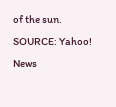of the sun.
SOURCE: Yahoo! News